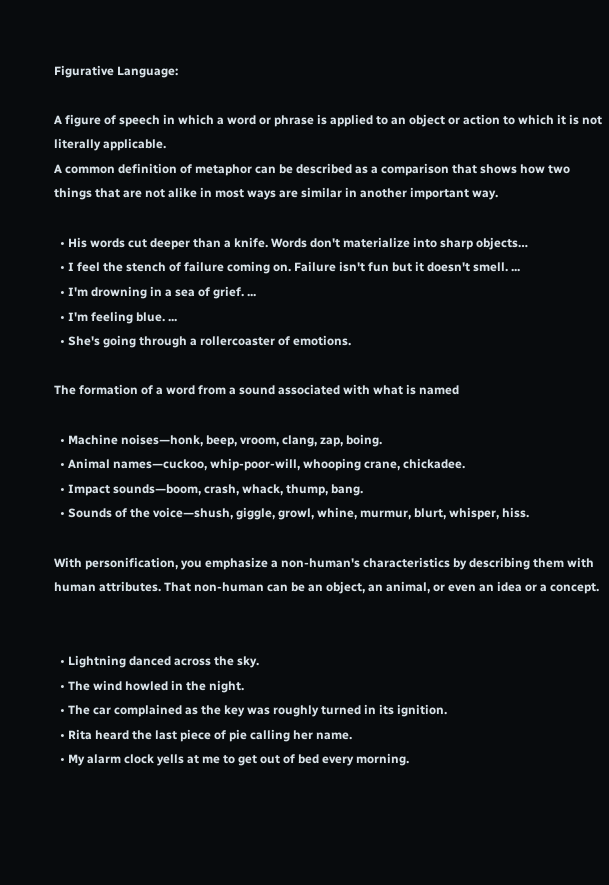Figurative Language:

A figure of speech in which a word or phrase is applied to an object or action to which it is not literally applicable.
A common definition of metaphor can be described as a comparison that shows how two things that are not alike in most ways are similar in another important way.

  • His words cut deeper than a knife. Words don't materialize into sharp objects…
  • I feel the stench of failure coming on. Failure isn't fun but it doesn't smell. ...
  • I'm drowning in a sea of grief. ...
  • I'm feeling blue. ...
  • She's going through a rollercoaster of emotions.

The formation of a word from a sound associated with what is named

  • Machine noises—honk, beep, vroom, clang, zap, boing.
  • Animal names—cuckoo, whip-poor-will, whooping crane, chickadee.
  • Impact sounds—boom, crash, whack, thump, bang.
  • Sounds of the voice—shush, giggle, growl, whine, murmur, blurt, whisper, hiss.

With personification, you emphasize a non-human's characteristics by describing them with human attributes. That non-human can be an object, an animal, or even an idea or a concept.


  • Lightning danced across the sky.
  • The wind howled in the night.
  • The car complained as the key was roughly turned in its ignition.
  • Rita heard the last piece of pie calling her name.
  • My alarm clock yells at me to get out of bed every morning.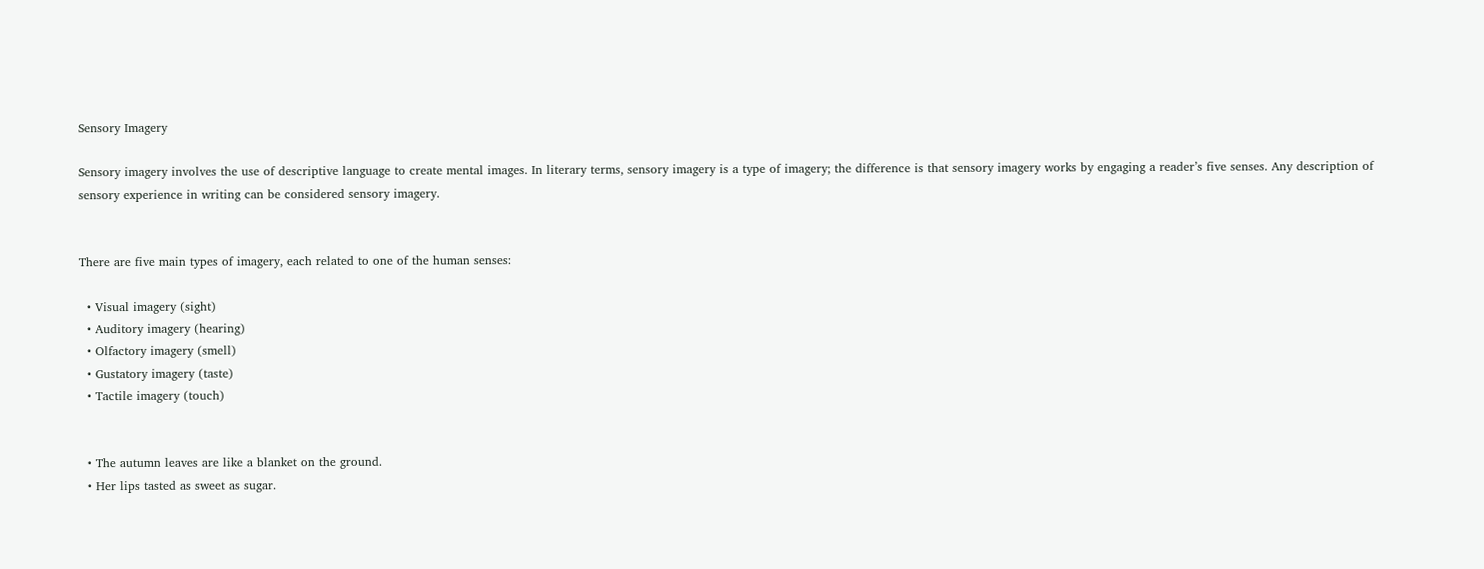Sensory Imagery

Sensory imagery involves the use of descriptive language to create mental images. In literary terms, sensory imagery is a type of imagery; the difference is that sensory imagery works by engaging a reader’s five senses. Any description of sensory experience in writing can be considered sensory imagery.


There are five main types of imagery, each related to one of the human senses:

  • Visual imagery (sight)
  • Auditory imagery (hearing)
  • Olfactory imagery (smell)
  • Gustatory imagery (taste)
  • Tactile imagery (touch)


  • The autumn leaves are like a blanket on the ground.
  • Her lips tasted as sweet as sugar.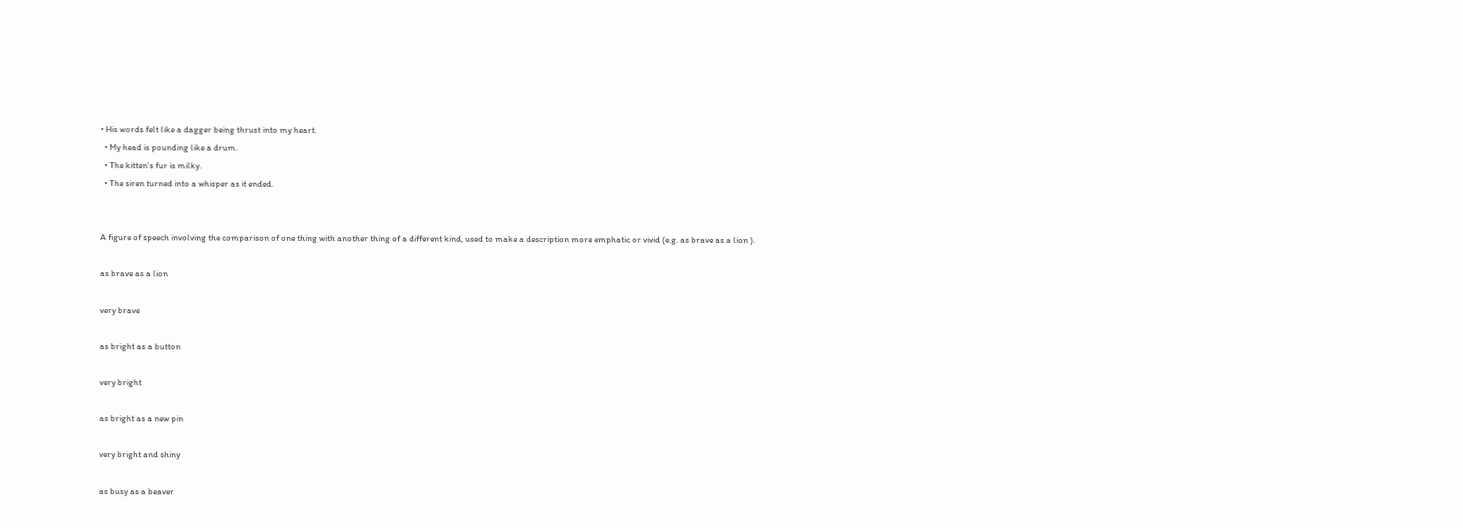• His words felt like a dagger being thrust into my heart.
  • My head is pounding like a drum.
  • The kitten's fur is milky.
  • The siren turned into a whisper as it ended.


A figure of speech involving the comparison of one thing with another thing of a different kind, used to make a description more emphatic or vivid (e.g. as brave as a lion ).

as brave as a lion

very brave

as bright as a button

very bright

as bright as a new pin

very bright and shiny

as busy as a beaver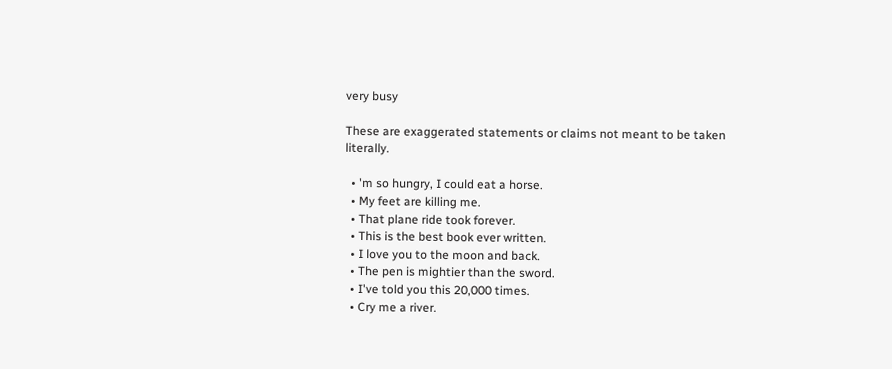very busy

These are exaggerated statements or claims not meant to be taken literally.

  • 'm so hungry, I could eat a horse.
  • My feet are killing me.
  • That plane ride took forever.
  • This is the best book ever written.
  • I love you to the moon and back.
  • The pen is mightier than the sword.
  • I've told you this 20,000 times.
  • Cry me a river.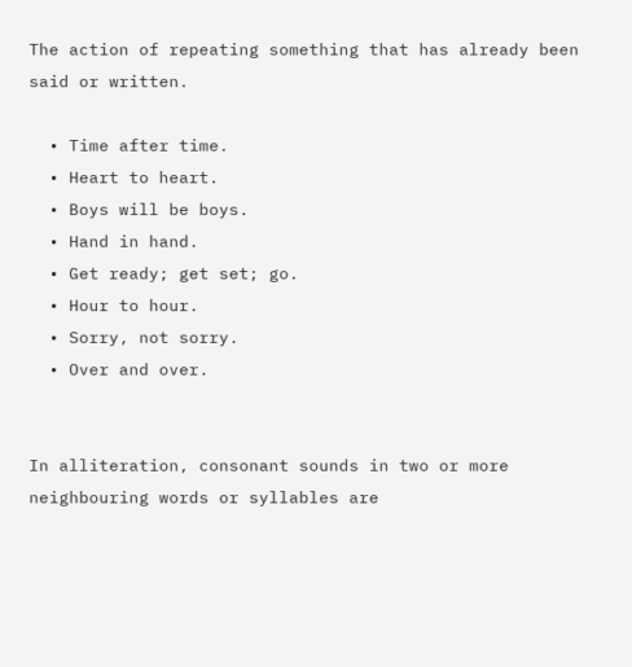The action of repeating something that has already been said or written.

  • Time after time.
  • Heart to heart.
  • Boys will be boys.
  • Hand in hand.
  • Get ready; get set; go.
  • Hour to hour.
  • Sorry, not sorry.
  • Over and over.


In alliteration, consonant sounds in two or more neighbouring words or syllables are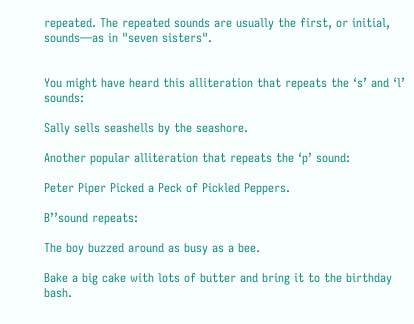repeated. The repeated sounds are usually the first, or initial, sounds—as in "seven sisters".


You might have heard this alliteration that repeats the ‘s’ and ‘l’ sounds:

Sally sells seashells by the seashore.

Another popular alliteration that repeats the ‘p’ sound:

Peter Piper Picked a Peck of Pickled Peppers.

B’’sound repeats:

The boy buzzed around as busy as a bee.

Bake a big cake with lots of butter and bring it to the birthday bash.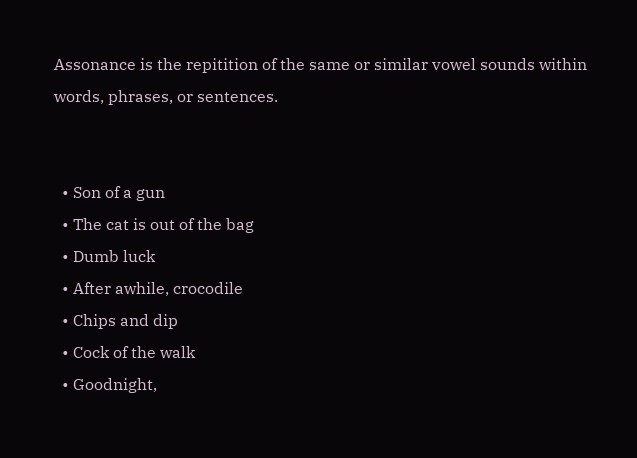Assonance is the repitition of the same or similar vowel sounds within words, phrases, or sentences.


  • Son of a gun
  • The cat is out of the bag
  • Dumb luck
  • After awhile, crocodile
  • Chips and dip
  • Cock of the walk
  • Goodnight,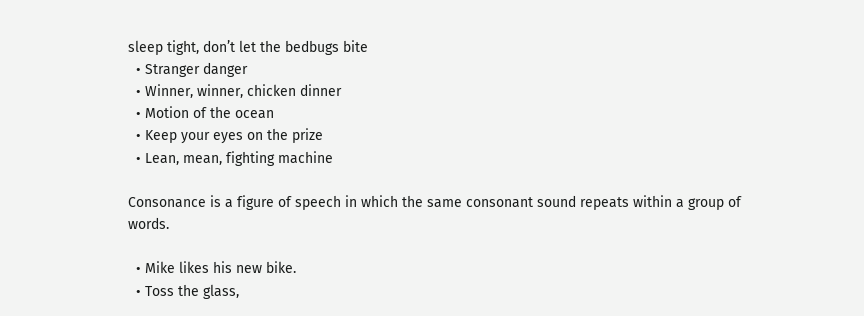sleep tight, don’t let the bedbugs bite
  • Stranger danger
  • Winner, winner, chicken dinner
  • Motion of the ocean
  • Keep your eyes on the prize
  • Lean, mean, fighting machine

Consonance is a figure of speech in which the same consonant sound repeats within a group of words.

  • Mike likes his new bike.
  • Toss the glass,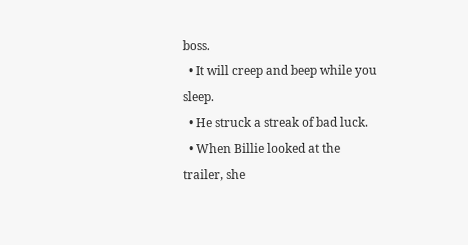boss.
  • It will creep and beep while you sleep.
  • He struck a streak of bad luck.
  • When Billie looked at the trailer, she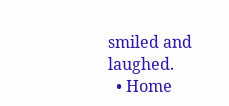smiled and laughed.
  • Home